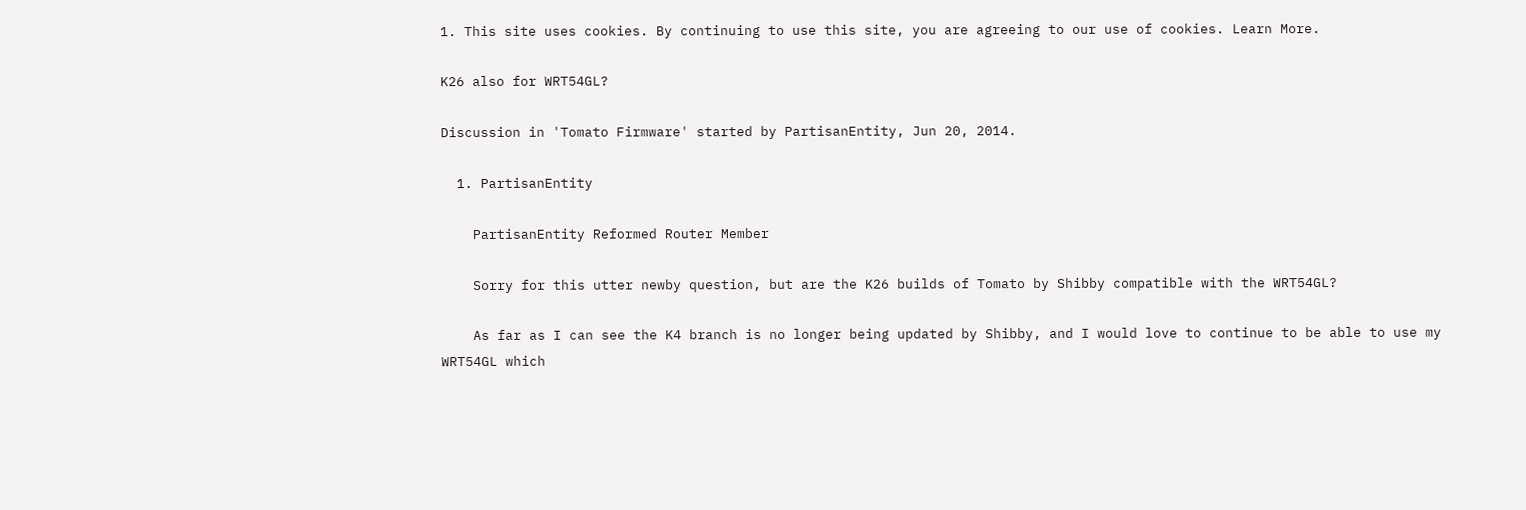1. This site uses cookies. By continuing to use this site, you are agreeing to our use of cookies. Learn More.

K26 also for WRT54GL?

Discussion in 'Tomato Firmware' started by PartisanEntity, Jun 20, 2014.

  1. PartisanEntity

    PartisanEntity Reformed Router Member

    Sorry for this utter newby question, but are the K26 builds of Tomato by Shibby compatible with the WRT54GL?

    As far as I can see the K4 branch is no longer being updated by Shibby, and I would love to continue to be able to use my WRT54GL which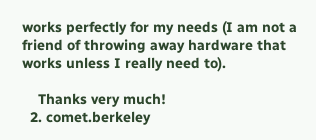works perfectly for my needs (I am not a friend of throwing away hardware that works unless I really need to).

    Thanks very much!
  2. comet.berkeley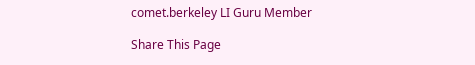comet.berkeley LI Guru Member

Share This Page